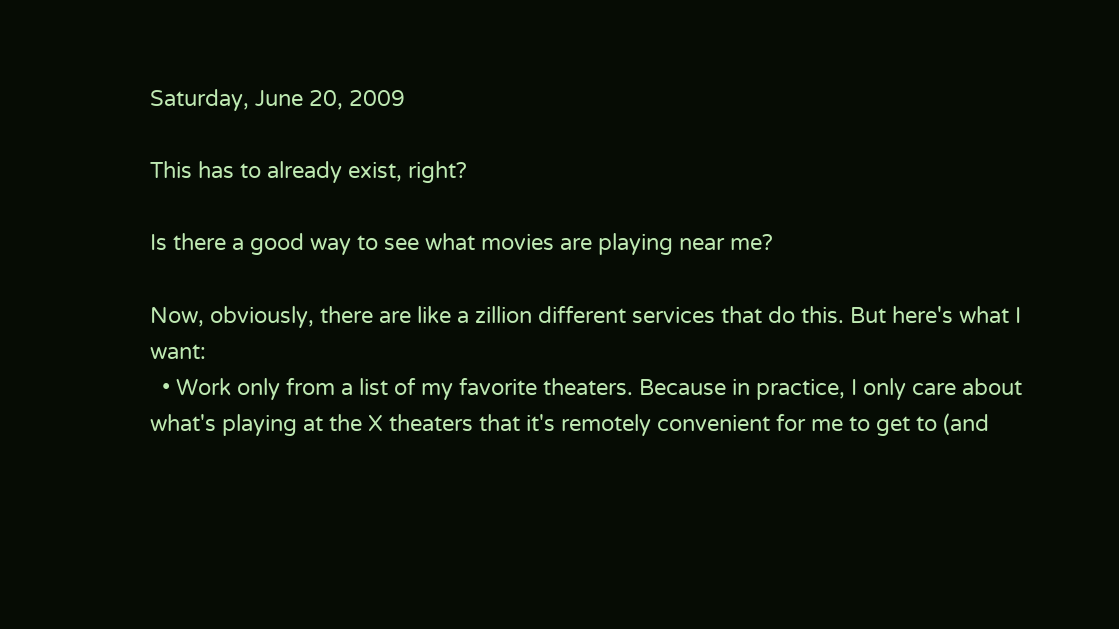Saturday, June 20, 2009

This has to already exist, right?

Is there a good way to see what movies are playing near me?

Now, obviously, there are like a zillion different services that do this. But here's what I want:
  • Work only from a list of my favorite theaters. Because in practice, I only care about what's playing at the X theaters that it's remotely convenient for me to get to (and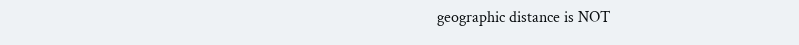geographic distance is NOT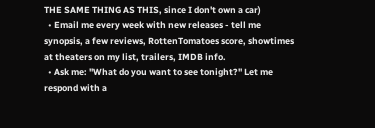THE SAME THING AS THIS, since I don't own a car)
  • Email me every week with new releases - tell me synopsis, a few reviews, RottenTomatoes score, showtimes at theaters on my list, trailers, IMDB info.
  • Ask me: "What do you want to see tonight?" Let me respond with a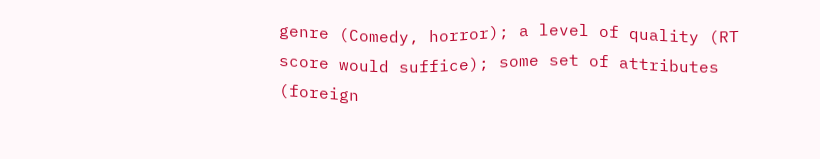genre (Comedy, horror); a level of quality (RT score would suffice); some set of attributes (foreign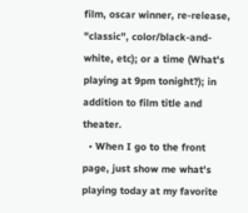film, oscar winner, re-release, "classic", color/black-and-white, etc); or a time (What's playing at 9pm tonight?); in addition to film title and theater.
  • When I go to the front page, just show me what's playing today at my favorite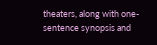theaters, along with one-sentence synopsis and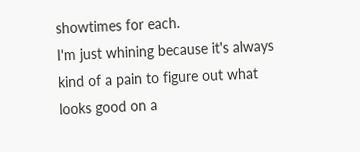showtimes for each.
I'm just whining because it's always kind of a pain to figure out what looks good on a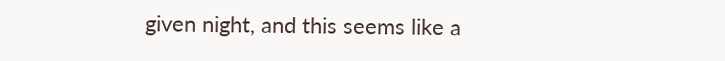given night, and this seems like a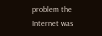problem the Internet was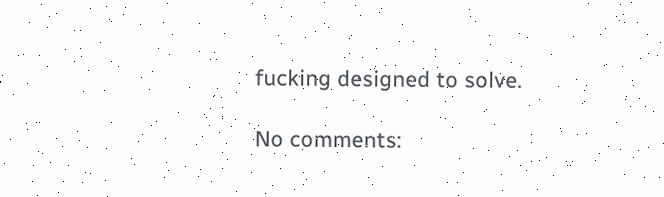fucking designed to solve.

No comments: